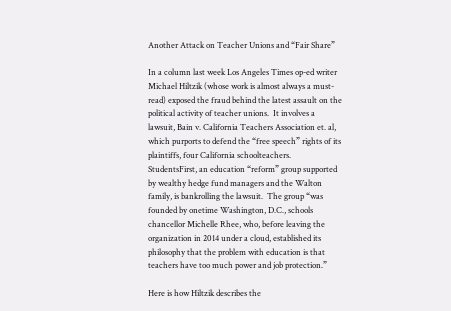Another Attack on Teacher Unions and “Fair Share”

In a column last week Los Angeles Times op-ed writer Michael Hiltzik (whose work is almost always a must-read) exposed the fraud behind the latest assault on the political activity of teacher unions.  It involves a lawsuit, Bain v. California Teachers Association et. al, which purports to defend the “free speech” rights of its plaintiffs, four California schoolteachers.  StudentsFirst, an education “reform” group supported by wealthy hedge fund managers and the Walton family, is bankrolling the lawsuit.  The group “was founded by onetime Washington, D.C., schools chancellor Michelle Rhee, who, before leaving the organization in 2014 under a cloud, established its philosophy that the problem with education is that teachers have too much power and job protection.”

Here is how Hiltzik describes the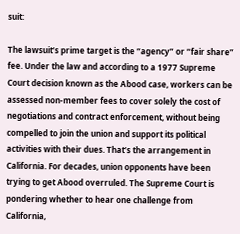suit:

The lawsuit’s prime target is the “agency” or “fair share” fee. Under the law and according to a 1977 Supreme Court decision known as the Abood case, workers can be assessed non-member fees to cover solely the cost of negotiations and contract enforcement, without being compelled to join the union and support its political activities with their dues. That’s the arrangement in California. For decades, union opponents have been trying to get Abood overruled. The Supreme Court is pondering whether to hear one challenge from California,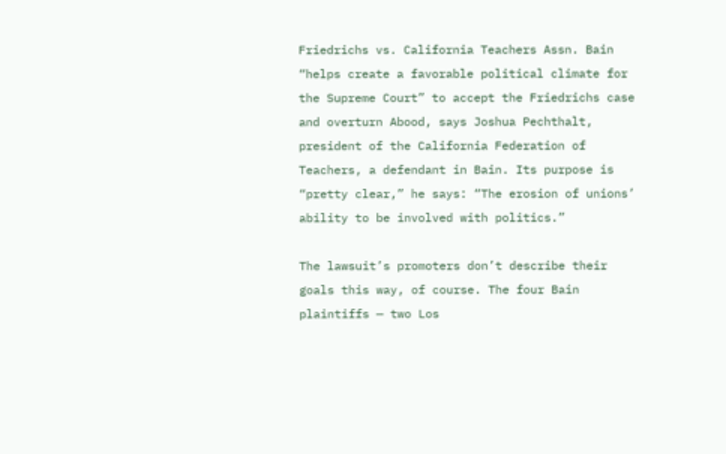Friedrichs vs. California Teachers Assn. Bain “helps create a favorable political climate for the Supreme Court” to accept the Friedrichs case and overturn Abood, says Joshua Pechthalt, president of the California Federation of Teachers, a defendant in Bain. Its purpose is “pretty clear,” he says: “The erosion of unions’ ability to be involved with politics.”

The lawsuit’s promoters don’t describe their goals this way, of course. The four Bain plaintiffs — two Los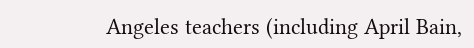Angeles teachers (including April Bain,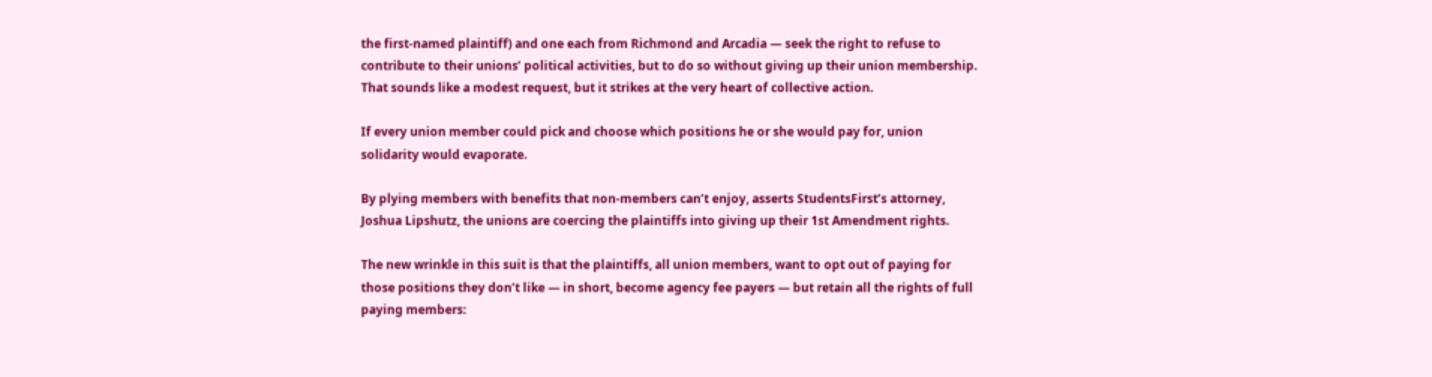the first-named plaintiff) and one each from Richmond and Arcadia — seek the right to refuse to contribute to their unions’ political activities, but to do so without giving up their union membership. That sounds like a modest request, but it strikes at the very heart of collective action.

If every union member could pick and choose which positions he or she would pay for, union solidarity would evaporate.

By plying members with benefits that non-members can’t enjoy, asserts StudentsFirst’s attorney, Joshua Lipshutz, the unions are coercing the plaintiffs into giving up their 1st Amendment rights.

The new wrinkle in this suit is that the plaintiffs, all union members, want to opt out of paying for those positions they don’t like — in short, become agency fee payers — but retain all the rights of full paying members: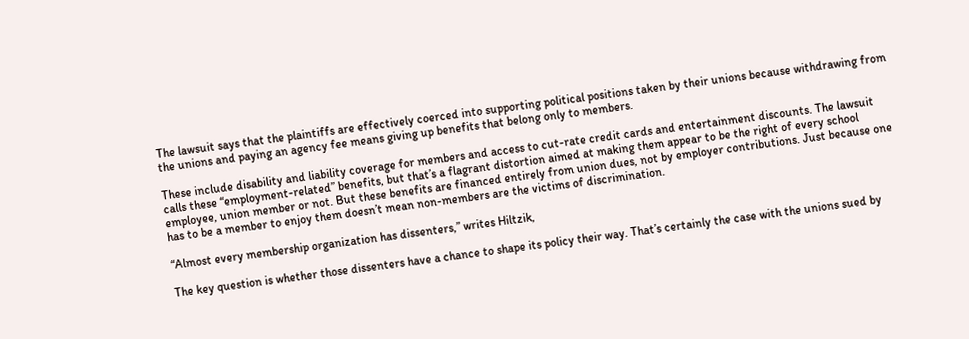The lawsuit says that the plaintiffs are effectively coerced into supporting political positions taken by their unions because withdrawing from the unions and paying an agency fee means giving up benefits that belong only to members.

These include disability and liability coverage for members and access to cut-rate credit cards and entertainment discounts. The lawsuit calls these “employment-related” benefits, but that’s a flagrant distortion aimed at making them appear to be the right of every school employee, union member or not. But these benefits are financed entirely from union dues, not by employer contributions. Just because one has to be a member to enjoy them doesn’t mean non-members are the victims of discrimination.

“Almost every membership organization has dissenters,” writes Hiltzik,

The key question is whether those dissenters have a chance to shape its policy their way. That’s certainly the case with the unions sued by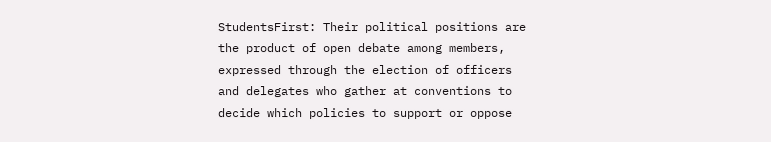StudentsFirst: Their political positions are the product of open debate among members, expressed through the election of officers and delegates who gather at conventions to decide which policies to support or oppose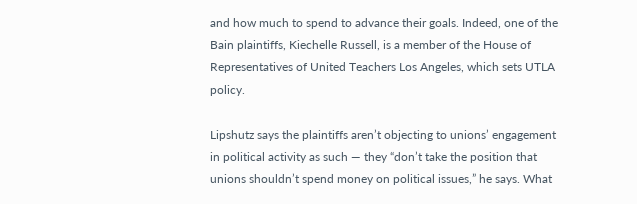and how much to spend to advance their goals. Indeed, one of the Bain plaintiffs, Kiechelle Russell, is a member of the House of Representatives of United Teachers Los Angeles, which sets UTLA policy.

Lipshutz says the plaintiffs aren’t objecting to unions’ engagement in political activity as such — they “don’t take the position that unions shouldn’t spend money on political issues,” he says. What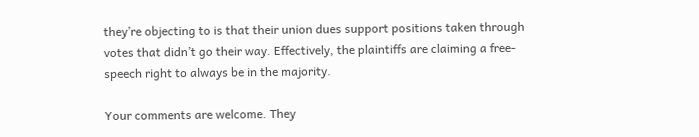they’re objecting to is that their union dues support positions taken through votes that didn’t go their way. Effectively, the plaintiffs are claiming a free-speech right to always be in the majority.

Your comments are welcome. They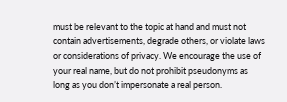must be relevant to the topic at hand and must not contain advertisements, degrade others, or violate laws or considerations of privacy. We encourage the use of your real name, but do not prohibit pseudonyms as long as you don’t impersonate a real person.